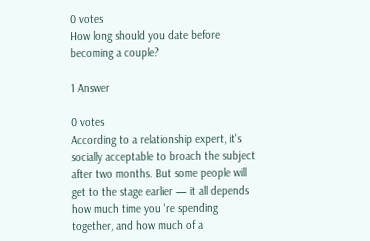0 votes
How long should you date before becoming a couple?

1 Answer

0 votes
According to a relationship expert, it's socially acceptable to broach the subject after two months. But some people will get to the stage earlier — it all depends how much time you 're spending together, and how much of a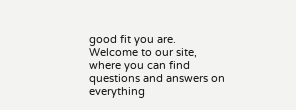good fit you are.
Welcome to our site, where you can find questions and answers on everything